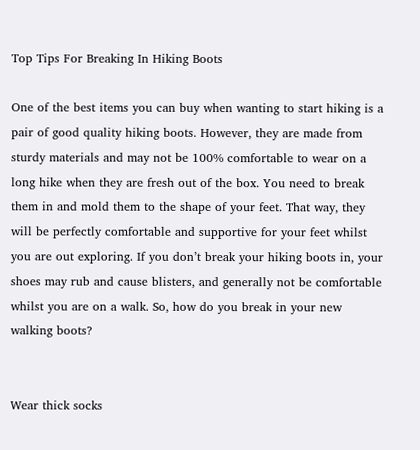Top Tips For Breaking In Hiking Boots

One of the best items you can buy when wanting to start hiking is a pair of good quality hiking boots. However, they are made from sturdy materials and may not be 100% comfortable to wear on a long hike when they are fresh out of the box. You need to break them in and mold them to the shape of your feet. That way, they will be perfectly comfortable and supportive for your feet whilst you are out exploring. If you don’t break your hiking boots in, your shoes may rub and cause blisters, and generally not be comfortable whilst you are on a walk. So, how do you break in your new walking boots?


Wear thick socks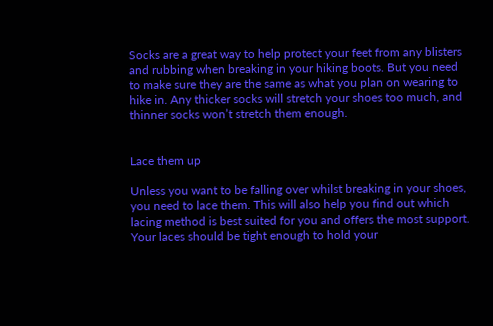Socks are a great way to help protect your feet from any blisters and rubbing when breaking in your hiking boots. But you need to make sure they are the same as what you plan on wearing to hike in. Any thicker socks will stretch your shoes too much, and thinner socks won’t stretch them enough.


Lace them up

Unless you want to be falling over whilst breaking in your shoes, you need to lace them. This will also help you find out which lacing method is best suited for you and offers the most support. Your laces should be tight enough to hold your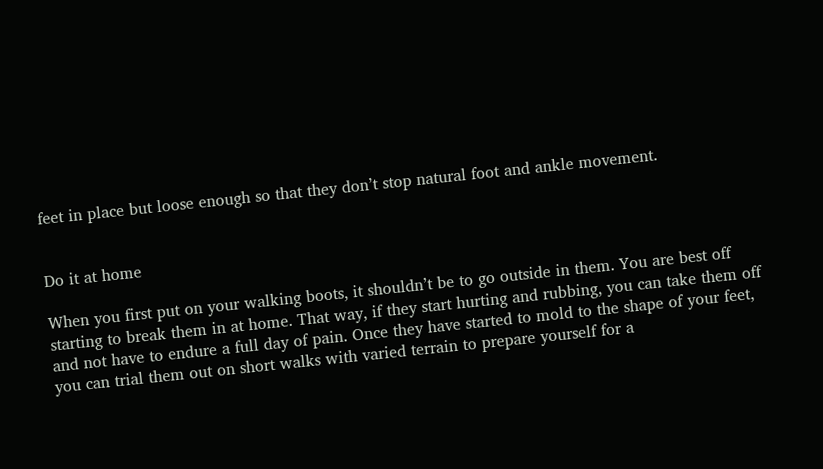feet in place but loose enough so that they don’t stop natural foot and ankle movement.


Do it at home

When you first put on your walking boots, it shouldn’t be to go outside in them. You are best off starting to break them in at home. That way, if they start hurting and rubbing, you can take them off and not have to endure a full day of pain. Once they have started to mold to the shape of your feet, you can trial them out on short walks with varied terrain to prepare yourself for a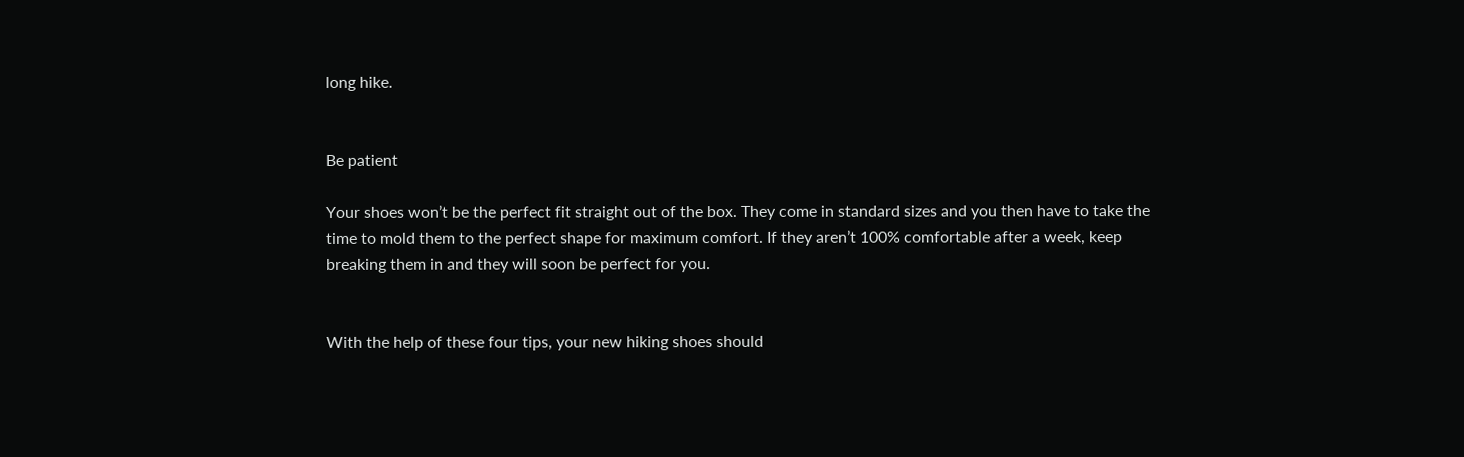long hike.


Be patient

Your shoes won’t be the perfect fit straight out of the box. They come in standard sizes and you then have to take the time to mold them to the perfect shape for maximum comfort. If they aren’t 100% comfortable after a week, keep breaking them in and they will soon be perfect for you.


With the help of these four tips, your new hiking shoes should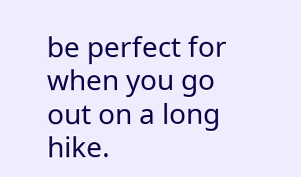be perfect for when you go out on a long hike.